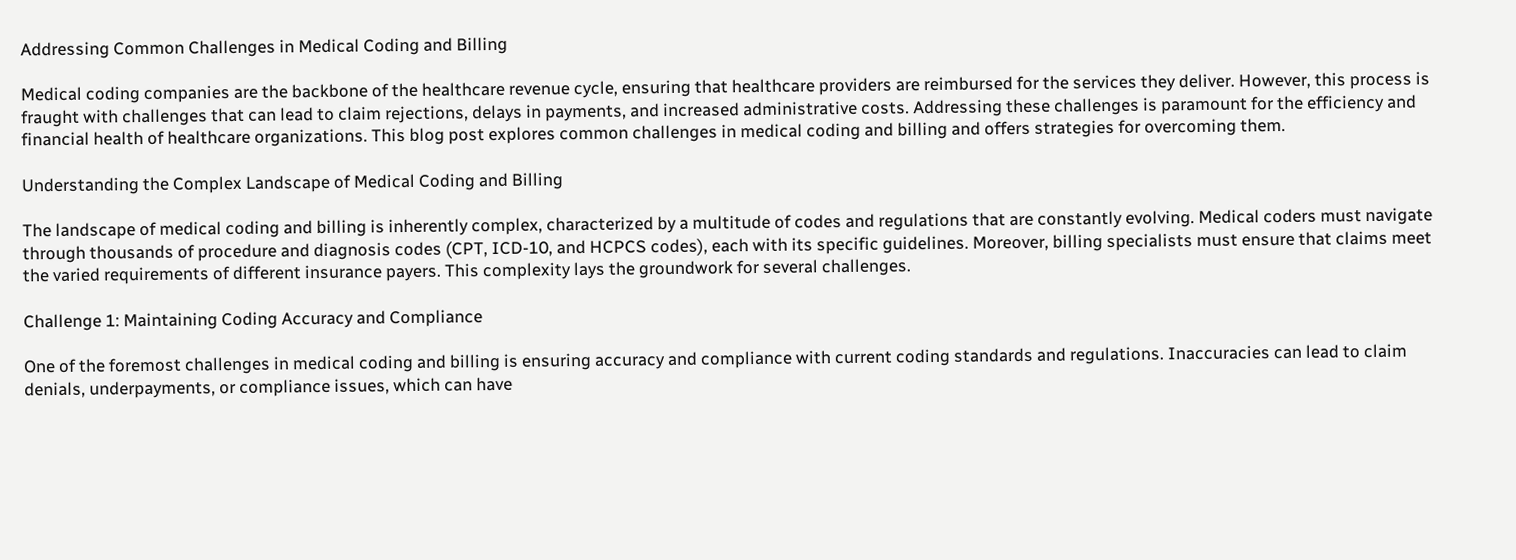Addressing Common Challenges in Medical Coding and Billing

Medical coding companies are the backbone of the healthcare revenue cycle, ensuring that healthcare providers are reimbursed for the services they deliver. However, this process is fraught with challenges that can lead to claim rejections, delays in payments, and increased administrative costs. Addressing these challenges is paramount for the efficiency and financial health of healthcare organizations. This blog post explores common challenges in medical coding and billing and offers strategies for overcoming them.

Understanding the Complex Landscape of Medical Coding and Billing

The landscape of medical coding and billing is inherently complex, characterized by a multitude of codes and regulations that are constantly evolving. Medical coders must navigate through thousands of procedure and diagnosis codes (CPT, ICD-10, and HCPCS codes), each with its specific guidelines. Moreover, billing specialists must ensure that claims meet the varied requirements of different insurance payers. This complexity lays the groundwork for several challenges.

Challenge 1: Maintaining Coding Accuracy and Compliance

One of the foremost challenges in medical coding and billing is ensuring accuracy and compliance with current coding standards and regulations. Inaccuracies can lead to claim denials, underpayments, or compliance issues, which can have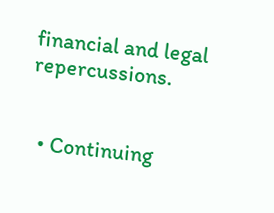financial and legal repercussions.


  • Continuing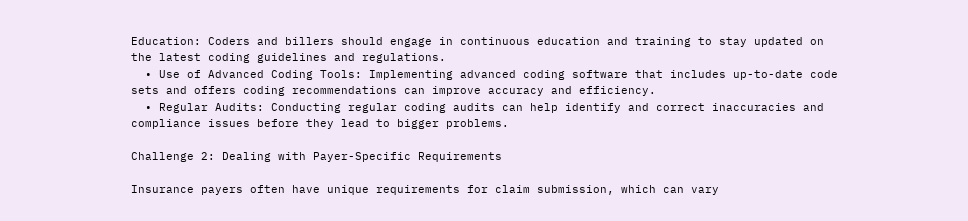Education: Coders and billers should engage in continuous education and training to stay updated on the latest coding guidelines and regulations.
  • Use of Advanced Coding Tools: Implementing advanced coding software that includes up-to-date code sets and offers coding recommendations can improve accuracy and efficiency.
  • Regular Audits: Conducting regular coding audits can help identify and correct inaccuracies and compliance issues before they lead to bigger problems.

Challenge 2: Dealing with Payer-Specific Requirements

Insurance payers often have unique requirements for claim submission, which can vary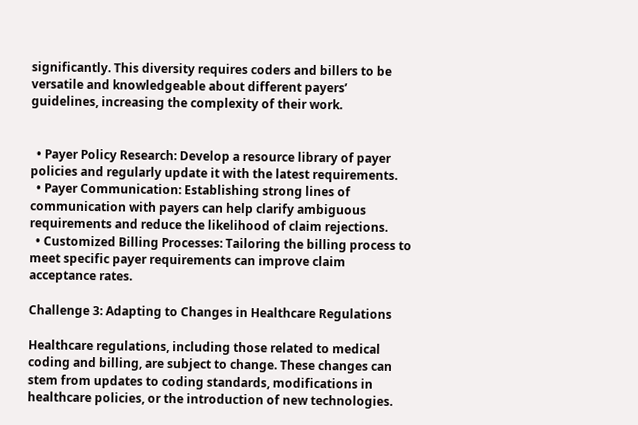significantly. This diversity requires coders and billers to be versatile and knowledgeable about different payers’ guidelines, increasing the complexity of their work.


  • Payer Policy Research: Develop a resource library of payer policies and regularly update it with the latest requirements.
  • Payer Communication: Establishing strong lines of communication with payers can help clarify ambiguous requirements and reduce the likelihood of claim rejections.
  • Customized Billing Processes: Tailoring the billing process to meet specific payer requirements can improve claim acceptance rates.

Challenge 3: Adapting to Changes in Healthcare Regulations

Healthcare regulations, including those related to medical coding and billing, are subject to change. These changes can stem from updates to coding standards, modifications in healthcare policies, or the introduction of new technologies.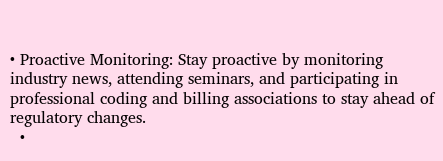• Proactive Monitoring: Stay proactive by monitoring industry news, attending seminars, and participating in professional coding and billing associations to stay ahead of regulatory changes.
  •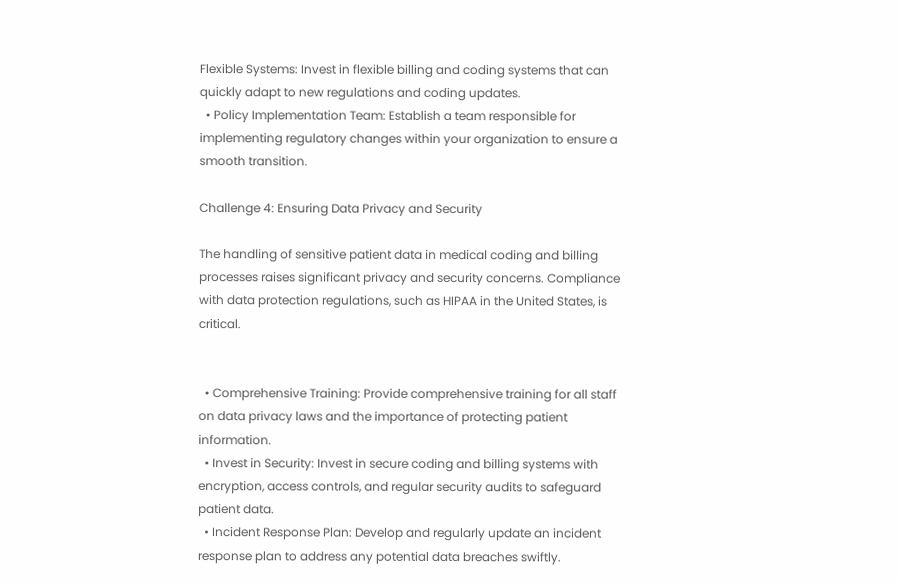Flexible Systems: Invest in flexible billing and coding systems that can quickly adapt to new regulations and coding updates.
  • Policy Implementation Team: Establish a team responsible for implementing regulatory changes within your organization to ensure a smooth transition.

Challenge 4: Ensuring Data Privacy and Security

The handling of sensitive patient data in medical coding and billing processes raises significant privacy and security concerns. Compliance with data protection regulations, such as HIPAA in the United States, is critical.


  • Comprehensive Training: Provide comprehensive training for all staff on data privacy laws and the importance of protecting patient information.
  • Invest in Security: Invest in secure coding and billing systems with encryption, access controls, and regular security audits to safeguard patient data.
  • Incident Response Plan: Develop and regularly update an incident response plan to address any potential data breaches swiftly.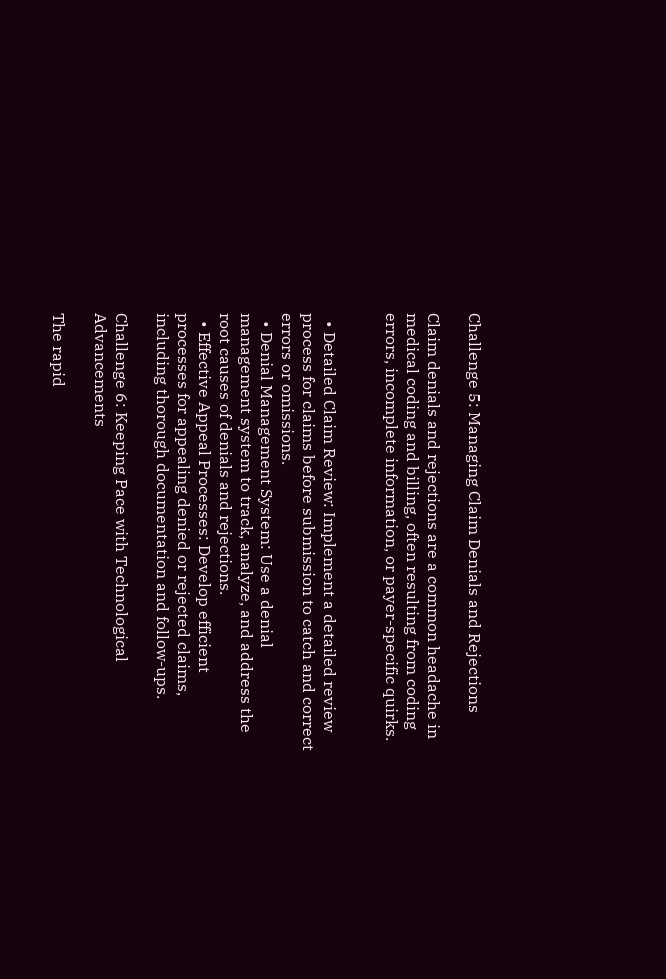Challenge 5: Managing Claim Denials and Rejections

Claim denials and rejections are a common headache in medical coding and billing, often resulting from coding errors, incomplete information, or payer-specific quirks.


  • Detailed Claim Review: Implement a detailed review process for claims before submission to catch and correct errors or omissions.
  • Denial Management System: Use a denial management system to track, analyze, and address the root causes of denials and rejections.
  • Effective Appeal Processes: Develop efficient processes for appealing denied or rejected claims, including thorough documentation and follow-ups.

Challenge 6: Keeping Pace with Technological Advancements

The rapid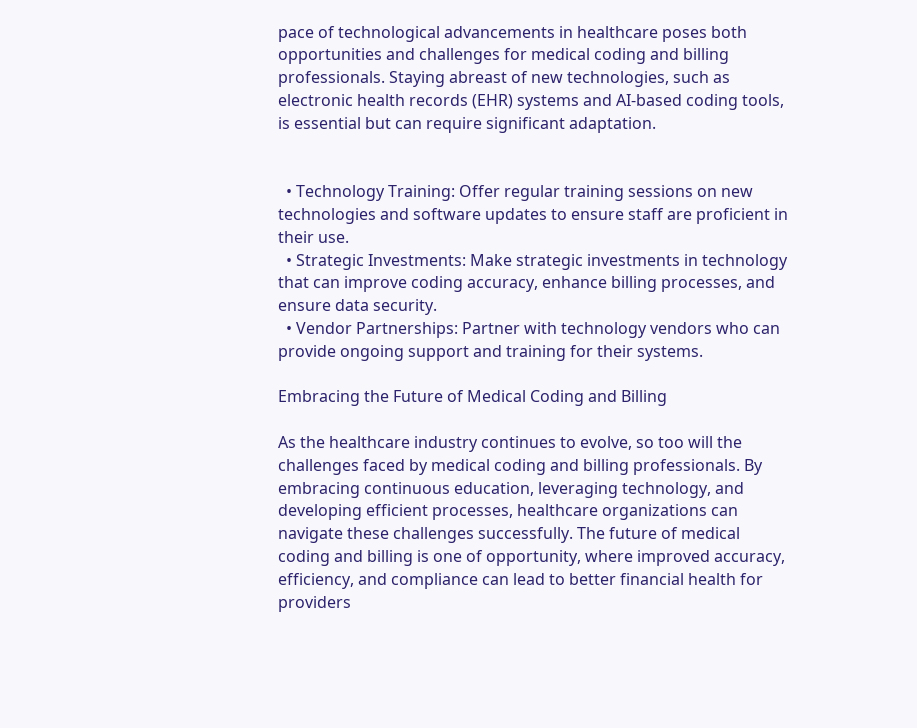pace of technological advancements in healthcare poses both opportunities and challenges for medical coding and billing professionals. Staying abreast of new technologies, such as electronic health records (EHR) systems and AI-based coding tools, is essential but can require significant adaptation.


  • Technology Training: Offer regular training sessions on new technologies and software updates to ensure staff are proficient in their use.
  • Strategic Investments: Make strategic investments in technology that can improve coding accuracy, enhance billing processes, and ensure data security.
  • Vendor Partnerships: Partner with technology vendors who can provide ongoing support and training for their systems.

Embracing the Future of Medical Coding and Billing

As the healthcare industry continues to evolve, so too will the challenges faced by medical coding and billing professionals. By embracing continuous education, leveraging technology, and developing efficient processes, healthcare organizations can navigate these challenges successfully. The future of medical coding and billing is one of opportunity, where improved accuracy, efficiency, and compliance can lead to better financial health for providers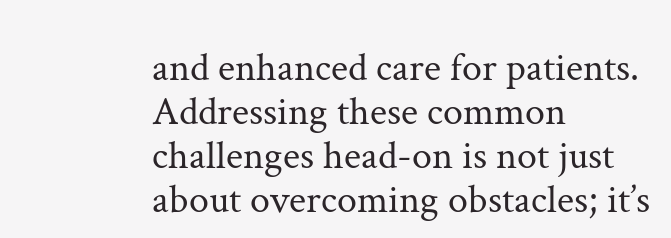and enhanced care for patients. Addressing these common challenges head-on is not just about overcoming obstacles; it’s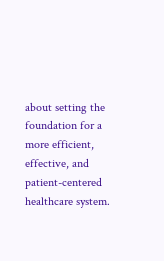about setting the foundation for a more efficient, effective, and patient-centered healthcare system.